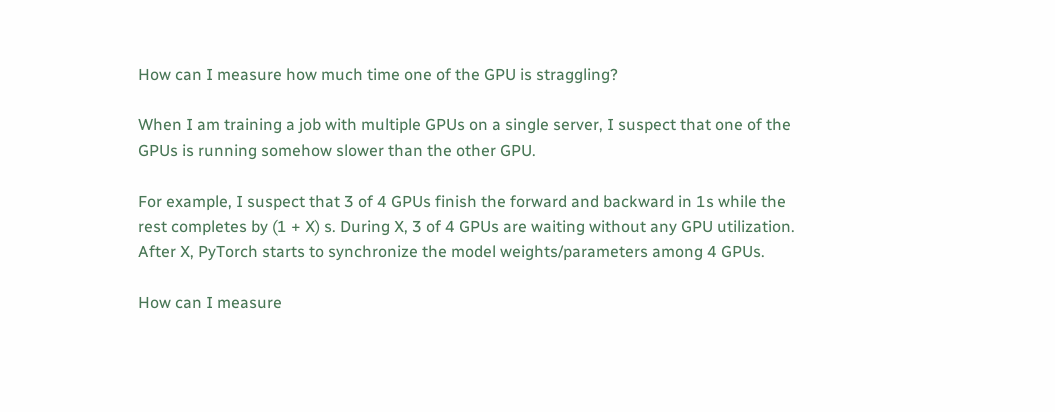How can I measure how much time one of the GPU is straggling?

When I am training a job with multiple GPUs on a single server, I suspect that one of the GPUs is running somehow slower than the other GPU.

For example, I suspect that 3 of 4 GPUs finish the forward and backward in 1s while the rest completes by (1 + X) s. During X, 3 of 4 GPUs are waiting without any GPU utilization. After X, PyTorch starts to synchronize the model weights/parameters among 4 GPUs.

How can I measure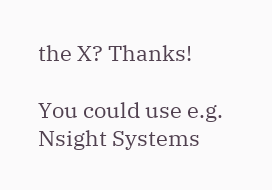the X? Thanks!

You could use e.g. Nsight Systems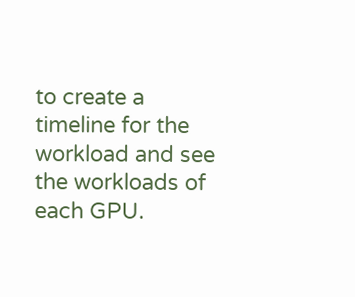to create a timeline for the workload and see the workloads of each GPU.